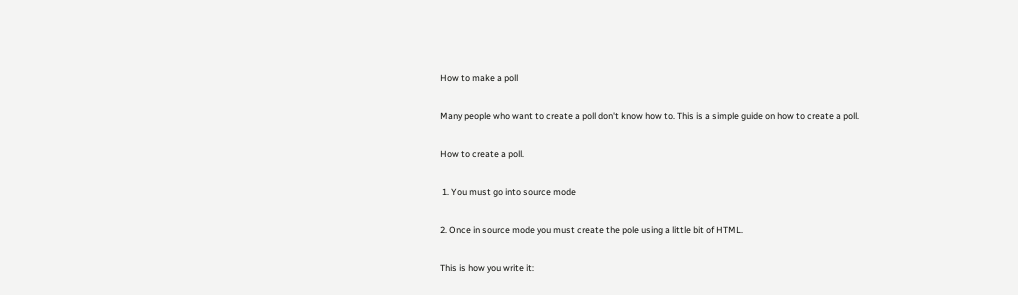How to make a poll

Many people who want to create a poll don't know how to. This is a simple guide on how to create a poll.

How to create a poll.

 1. You must go into source mode

2. Once in source mode you must create the pole using a little bit of HTML.

This is how you write it: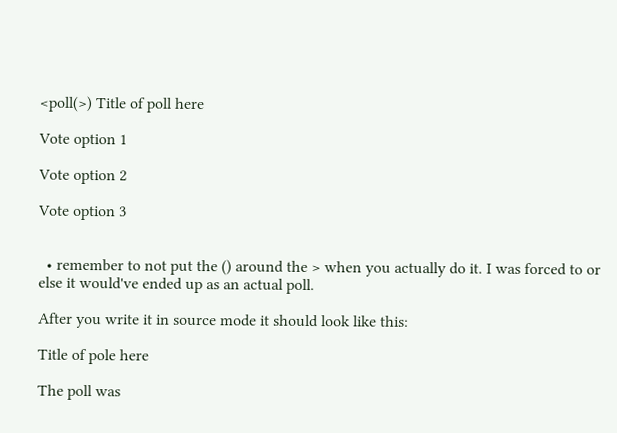<poll(>) Title of poll here

Vote option 1

Vote option 2

Vote option 3


  • remember to not put the () around the > when you actually do it. I was forced to or else it would've ended up as an actual poll.

After you write it in source mode it should look like this:

Title of pole here

The poll was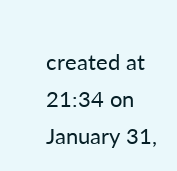created at 21:34 on January 31,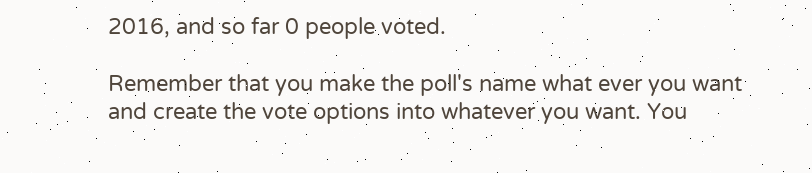2016, and so far 0 people voted.

Remember that you make the poll's name what ever you want and create the vote options into whatever you want. You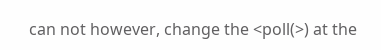can not however, change the <poll(>) at the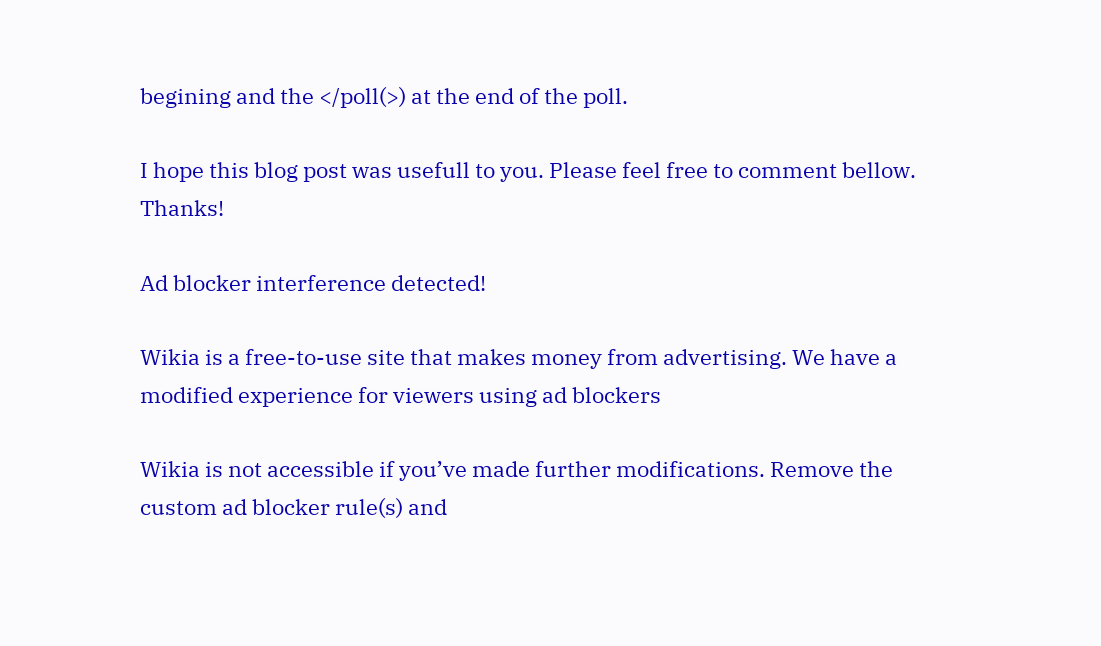begining and the </poll(>) at the end of the poll.

I hope this blog post was usefull to you. Please feel free to comment bellow. Thanks!

Ad blocker interference detected!

Wikia is a free-to-use site that makes money from advertising. We have a modified experience for viewers using ad blockers

Wikia is not accessible if you’ve made further modifications. Remove the custom ad blocker rule(s) and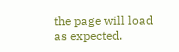the page will load as expected.